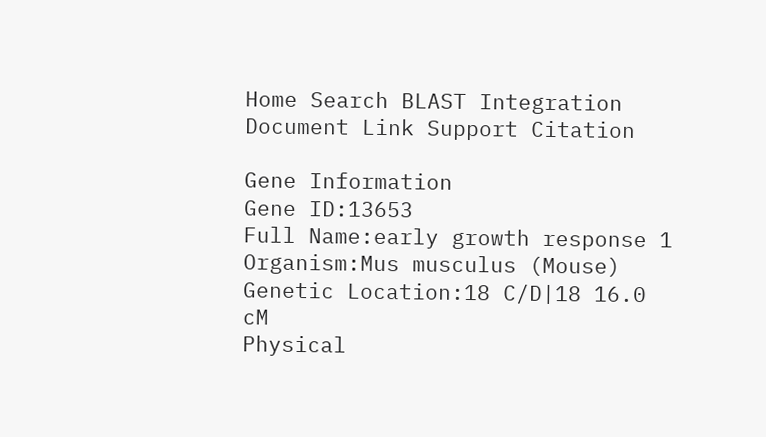Home Search BLAST Integration Document Link Support Citation

Gene Information
Gene ID:13653
Full Name:early growth response 1
Organism:Mus musculus (Mouse)
Genetic Location:18 C/D|18 16.0 cM
Physical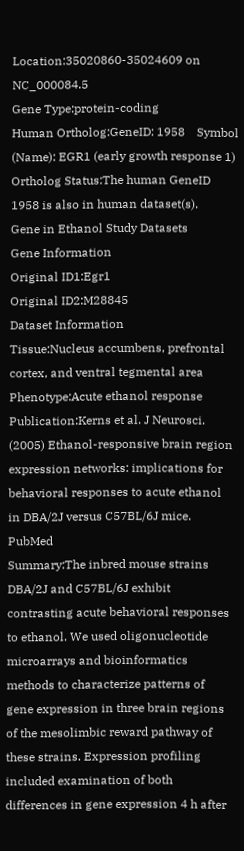Location:35020860-35024609 on NC_000084.5
Gene Type:protein-coding
Human Ortholog:GeneID: 1958    Symbol (Name): EGR1 (early growth response 1)
Ortholog Status:The human GeneID 1958 is also in human dataset(s).
Gene in Ethanol Study Datasets
Gene Information
Original ID1:Egr1
Original ID2:M28845
Dataset Information
Tissue:Nucleus accumbens, prefrontal cortex, and ventral tegmental area
Phenotype:Acute ethanol response
Publication:Kerns et al. J Neurosci. (2005) Ethanol-responsive brain region expression networks: implications for behavioral responses to acute ethanol in DBA/2J versus C57BL/6J mice. PubMed
Summary:The inbred mouse strains DBA/2J and C57BL/6J exhibit contrasting acute behavioral responses to ethanol. We used oligonucleotide microarrays and bioinformatics methods to characterize patterns of gene expression in three brain regions of the mesolimbic reward pathway of these strains. Expression profiling included examination of both differences in gene expression 4 h after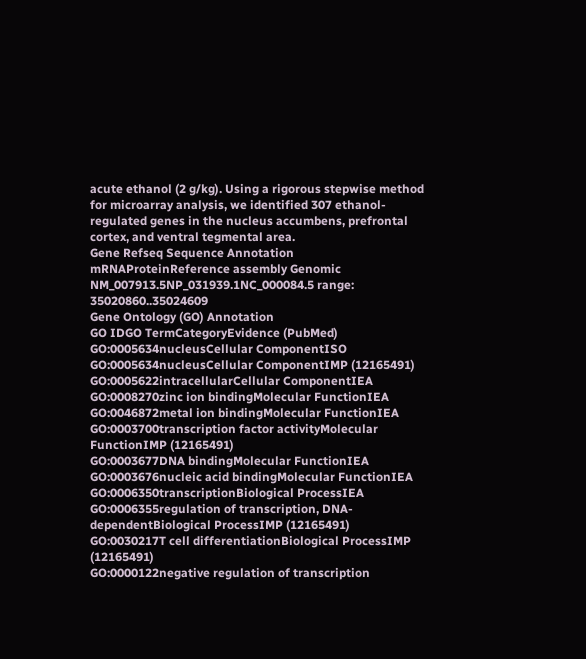acute ethanol (2 g/kg). Using a rigorous stepwise method for microarray analysis, we identified 307 ethanol-regulated genes in the nucleus accumbens, prefrontal cortex, and ventral tegmental area.
Gene Refseq Sequence Annotation
mRNAProteinReference assembly Genomic
NM_007913.5NP_031939.1NC_000084.5 range: 35020860..35024609
Gene Ontology (GO) Annotation
GO IDGO TermCategoryEvidence (PubMed)
GO:0005634nucleusCellular ComponentISO
GO:0005634nucleusCellular ComponentIMP (12165491)
GO:0005622intracellularCellular ComponentIEA
GO:0008270zinc ion bindingMolecular FunctionIEA
GO:0046872metal ion bindingMolecular FunctionIEA
GO:0003700transcription factor activityMolecular FunctionIMP (12165491)
GO:0003677DNA bindingMolecular FunctionIEA
GO:0003676nucleic acid bindingMolecular FunctionIEA
GO:0006350transcriptionBiological ProcessIEA
GO:0006355regulation of transcription, DNA-dependentBiological ProcessIMP (12165491)
GO:0030217T cell differentiationBiological ProcessIMP (12165491)
GO:0000122negative regulation of transcription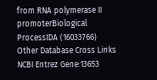from RNA polymerase II promoterBiological ProcessIDA (16033766)
Other Database Cross Links
NCBI Entrez Gene:13653